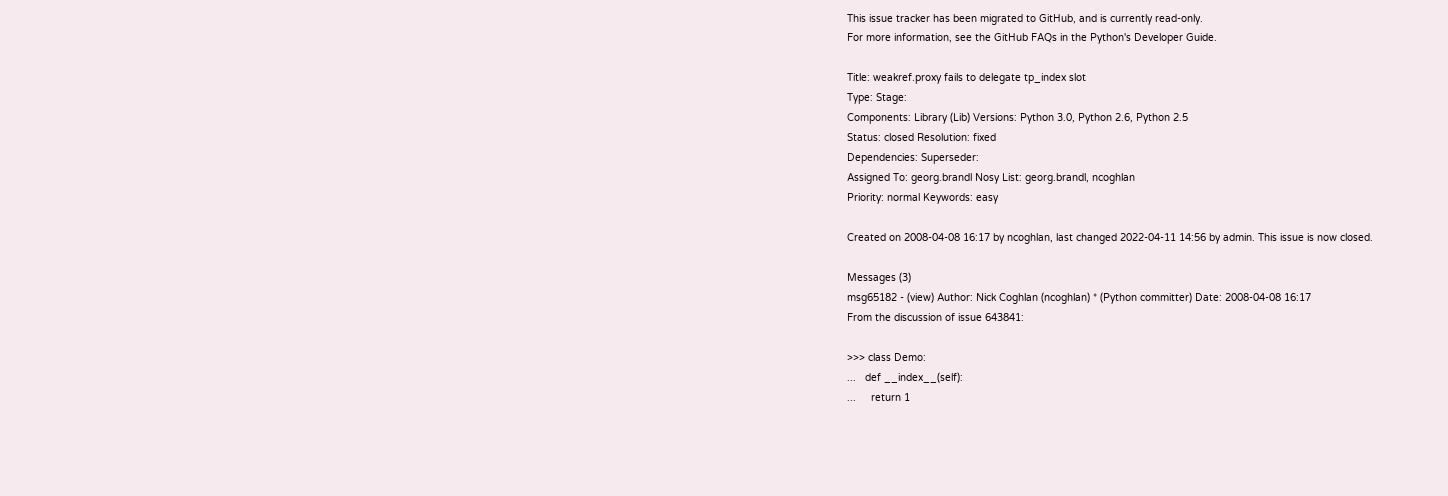This issue tracker has been migrated to GitHub, and is currently read-only.
For more information, see the GitHub FAQs in the Python's Developer Guide.

Title: weakref.proxy fails to delegate tp_index slot
Type: Stage:
Components: Library (Lib) Versions: Python 3.0, Python 2.6, Python 2.5
Status: closed Resolution: fixed
Dependencies: Superseder:
Assigned To: georg.brandl Nosy List: georg.brandl, ncoghlan
Priority: normal Keywords: easy

Created on 2008-04-08 16:17 by ncoghlan, last changed 2022-04-11 14:56 by admin. This issue is now closed.

Messages (3)
msg65182 - (view) Author: Nick Coghlan (ncoghlan) * (Python committer) Date: 2008-04-08 16:17
From the discussion of issue 643841:

>>> class Demo:
...   def __index__(self):
...     return 1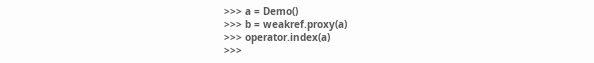>>> a = Demo()
>>> b = weakref.proxy(a)
>>> operator.index(a)
>>>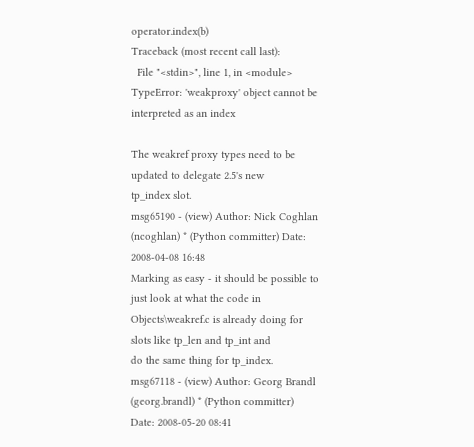operator.index(b)
Traceback (most recent call last):
  File "<stdin>", line 1, in <module>
TypeError: 'weakproxy' object cannot be interpreted as an index

The weakref proxy types need to be updated to delegate 2.5's new
tp_index slot.
msg65190 - (view) Author: Nick Coghlan (ncoghlan) * (Python committer) Date: 2008-04-08 16:48
Marking as easy - it should be possible to just look at what the code in
Objects\weakref.c is already doing for slots like tp_len and tp_int and
do the same thing for tp_index.
msg67118 - (view) Author: Georg Brandl (georg.brandl) * (Python committer) Date: 2008-05-20 08:41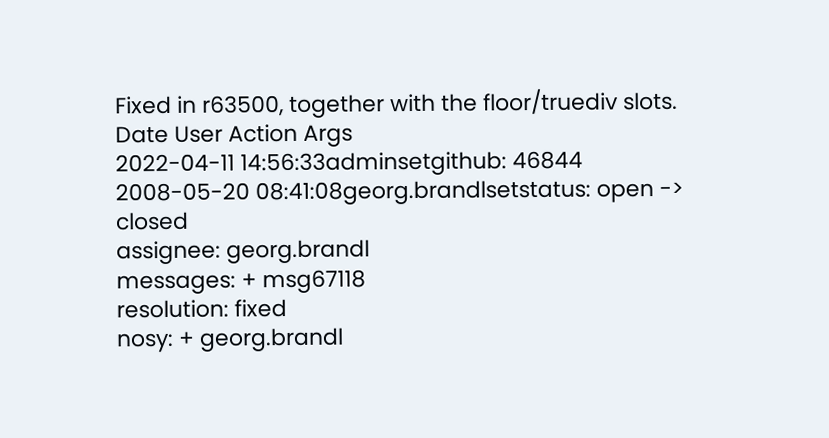Fixed in r63500, together with the floor/truediv slots.
Date User Action Args
2022-04-11 14:56:33adminsetgithub: 46844
2008-05-20 08:41:08georg.brandlsetstatus: open -> closed
assignee: georg.brandl
messages: + msg67118
resolution: fixed
nosy: + georg.brandl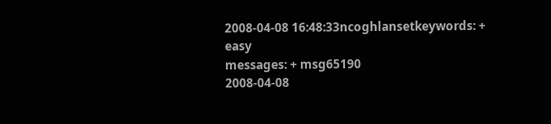2008-04-08 16:48:33ncoghlansetkeywords: + easy
messages: + msg65190
2008-04-08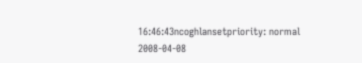16:46:43ncoghlansetpriority: normal
2008-04-08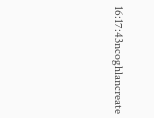16:17:43ncoghlancreate